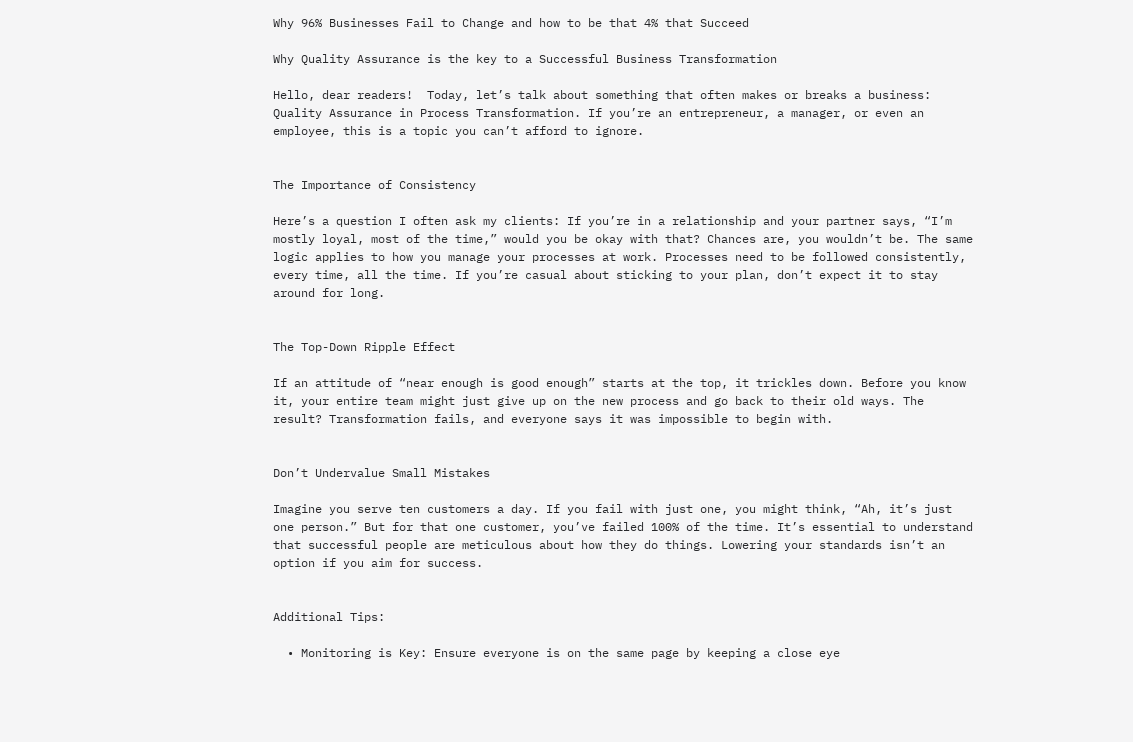Why 96% Businesses Fail to Change and how to be that 4% that Succeed

Why Quality Assurance is the key to a Successful Business Transformation

Hello, dear readers!  Today, let’s talk about something that often makes or breaks a business: Quality Assurance in Process Transformation. If you’re an entrepreneur, a manager, or even an employee, this is a topic you can’t afford to ignore.


The Importance of Consistency

Here’s a question I often ask my clients: If you’re in a relationship and your partner says, “I’m mostly loyal, most of the time,” would you be okay with that? Chances are, you wouldn’t be. The same logic applies to how you manage your processes at work. Processes need to be followed consistently, every time, all the time. If you’re casual about sticking to your plan, don’t expect it to stay around for long.


The Top-Down Ripple Effect

If an attitude of “near enough is good enough” starts at the top, it trickles down. Before you know it, your entire team might just give up on the new process and go back to their old ways. The result? Transformation fails, and everyone says it was impossible to begin with.


Don’t Undervalue Small Mistakes

Imagine you serve ten customers a day. If you fail with just one, you might think, “Ah, it’s just one person.” But for that one customer, you’ve failed 100% of the time. It’s essential to understand that successful people are meticulous about how they do things. Lowering your standards isn’t an option if you aim for success.


Additional Tips:

  • Monitoring is Key: Ensure everyone is on the same page by keeping a close eye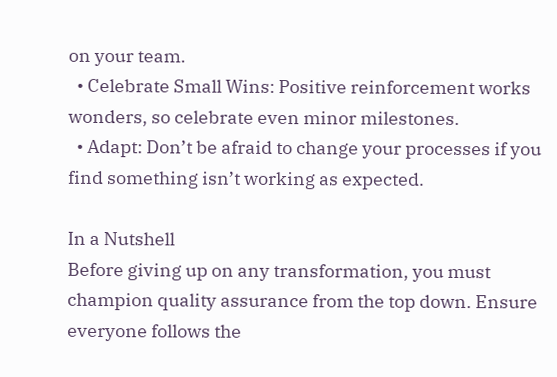on your team.
  • Celebrate Small Wins: Positive reinforcement works wonders, so celebrate even minor milestones.
  • Adapt: Don’t be afraid to change your processes if you find something isn’t working as expected.

In a Nutshell
Before giving up on any transformation, you must champion quality assurance from the top down. Ensure everyone follows the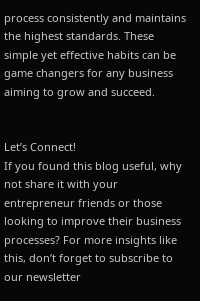process consistently and maintains the highest standards. These simple yet effective habits can be game changers for any business aiming to grow and succeed.


Let’s Connect!
If you found this blog useful, why not share it with your entrepreneur friends or those looking to improve their business processes? For more insights like this, don’t forget to subscribe to our newsletter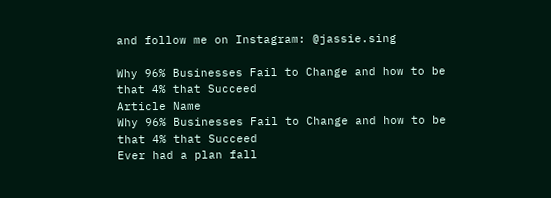and follow me on Instagram: @jassie.sing

Why 96% Businesses Fail to Change and how to be that 4% that Succeed
Article Name
Why 96% Businesses Fail to Change and how to be that 4% that Succeed
Ever had a plan fall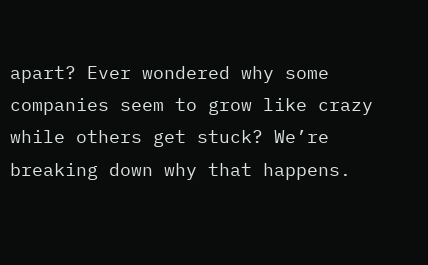apart? Ever wondered why some companies seem to grow like crazy while others get stuck? We’re breaking down why that happens.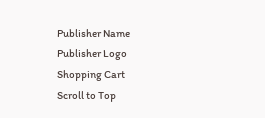Publisher Name
Publisher Logo
Shopping Cart
Scroll to Top